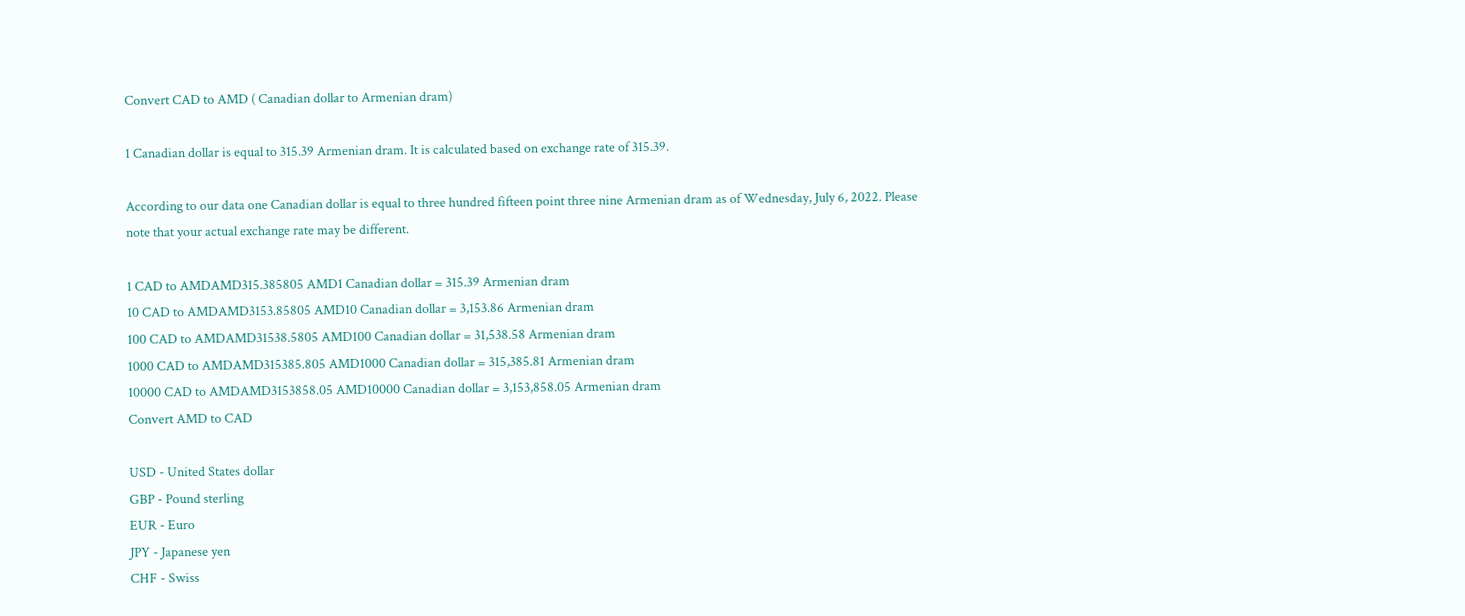Convert CAD to AMD ( Canadian dollar to Armenian dram)

1 Canadian dollar is equal to 315.39 Armenian dram. It is calculated based on exchange rate of 315.39.

According to our data one Canadian dollar is equal to three hundred fifteen point three nine Armenian dram as of Wednesday, July 6, 2022. Please note that your actual exchange rate may be different.

1 CAD to AMDAMD315.385805 AMD1 Canadian dollar = 315.39 Armenian dram
10 CAD to AMDAMD3153.85805 AMD10 Canadian dollar = 3,153.86 Armenian dram
100 CAD to AMDAMD31538.5805 AMD100 Canadian dollar = 31,538.58 Armenian dram
1000 CAD to AMDAMD315385.805 AMD1000 Canadian dollar = 315,385.81 Armenian dram
10000 CAD to AMDAMD3153858.05 AMD10000 Canadian dollar = 3,153,858.05 Armenian dram
Convert AMD to CAD

USD - United States dollar
GBP - Pound sterling
EUR - Euro
JPY - Japanese yen
CHF - Swiss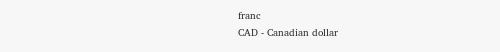franc
CAD - Canadian dollar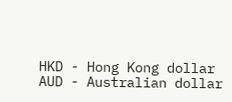HKD - Hong Kong dollar
AUD - Australian dollar